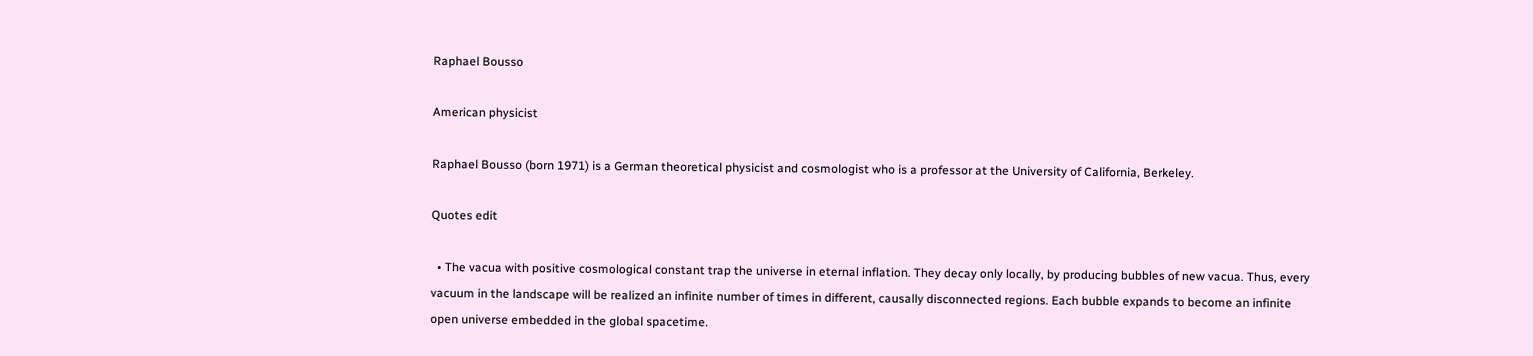Raphael Bousso

American physicist

Raphael Bousso (born 1971) is a German theoretical physicist and cosmologist who is a professor at the University of California, Berkeley.

Quotes edit

  • The vacua with positive cosmological constant trap the universe in eternal inflation. They decay only locally, by producing bubbles of new vacua. Thus, every vacuum in the landscape will be realized an infinite number of times in different, causally disconnected regions. Each bubble expands to become an infinite open universe embedded in the global spacetime.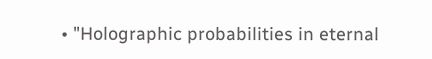• "Holographic probabilities in eternal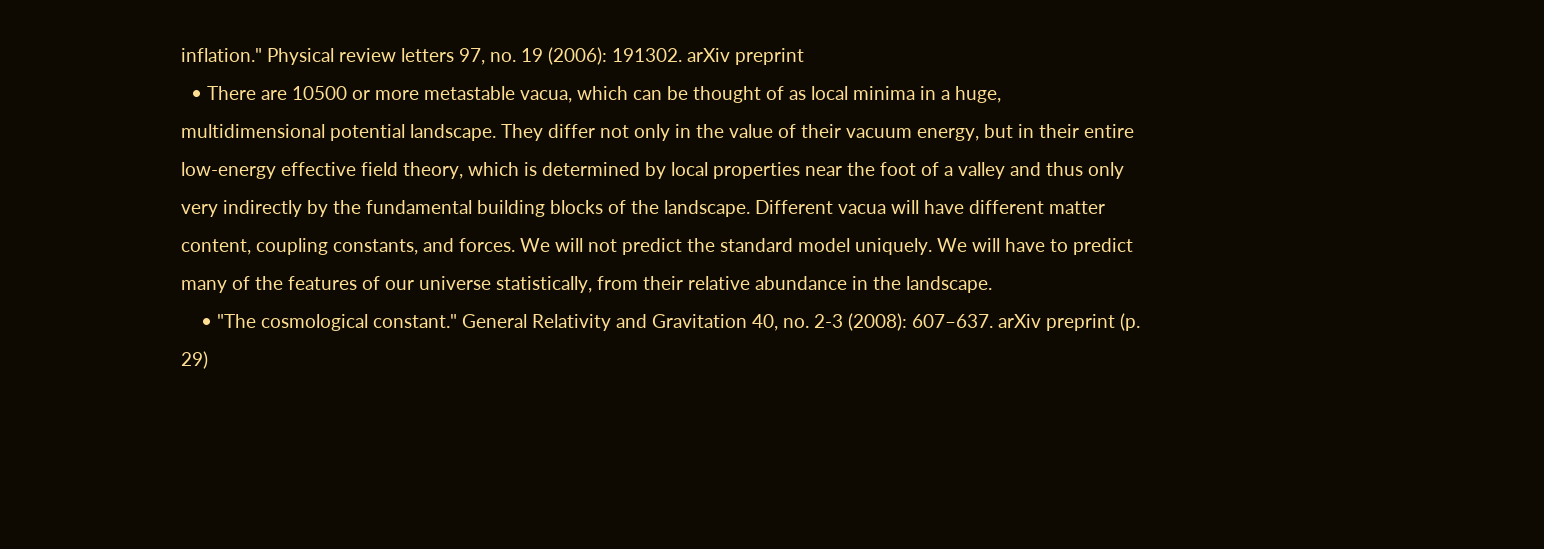inflation." Physical review letters 97, no. 19 (2006): 191302. arXiv preprint
  • There are 10500 or more metastable vacua, which can be thought of as local minima in a huge, multidimensional potential landscape. They differ not only in the value of their vacuum energy, but in their entire low-energy effective field theory, which is determined by local properties near the foot of a valley and thus only very indirectly by the fundamental building blocks of the landscape. Different vacua will have different matter content, coupling constants, and forces. We will not predict the standard model uniquely. We will have to predict many of the features of our universe statistically, from their relative abundance in the landscape.
    • "The cosmological constant." General Relativity and Gravitation 40, no. 2-3 (2008): 607–637. arXiv preprint (p. 29)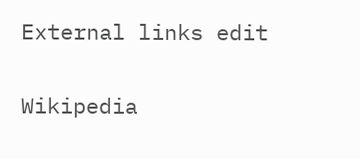External links edit

Wikipedia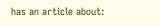has an article about: